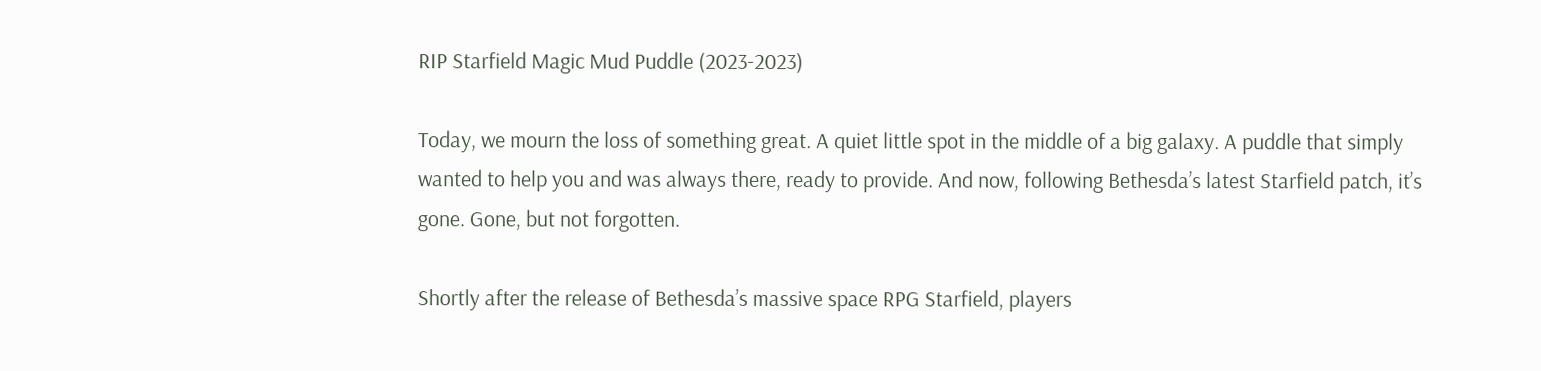RIP Starfield Magic Mud Puddle (2023-2023)

Today, we mourn the loss of something great. A quiet little spot in the middle of a big galaxy. A puddle that simply wanted to help you and was always there, ready to provide. And now, following Bethesda’s latest Starfield patch, it’s gone. Gone, but not forgotten.

Shortly after the release of Bethesda’s massive space RPG Starfield, players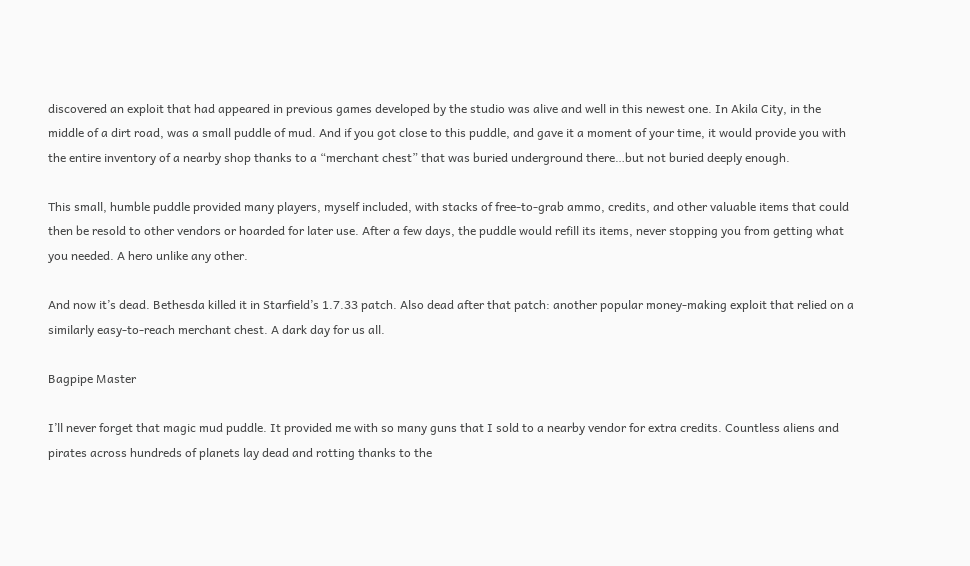discovered an exploit that had appeared in previous games developed by the studio was alive and well in this newest one. In Akila City, in the middle of a dirt road, was a small puddle of mud. And if you got close to this puddle, and gave it a moment of your time, it would provide you with the entire inventory of a nearby shop thanks to a “merchant chest” that was buried underground there…but not buried deeply enough.

This small, humble puddle provided many players, myself included, with stacks of free-to-grab ammo, credits, and other valuable items that could then be resold to other vendors or hoarded for later use. After a few days, the puddle would refill its items, never stopping you from getting what you needed. A hero unlike any other.

And now it’s dead. Bethesda killed it in Starfield’s 1.7.33 patch. Also dead after that patch: another popular money-making exploit that relied on a similarly easy-to-reach merchant chest. A dark day for us all.

Bagpipe Master

I’ll never forget that magic mud puddle. It provided me with so many guns that I sold to a nearby vendor for extra credits. Countless aliens and pirates across hundreds of planets lay dead and rotting thanks to the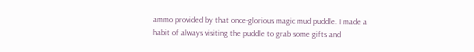ammo provided by that once-glorious magic mud puddle. I made a habit of always visiting the puddle to grab some gifts and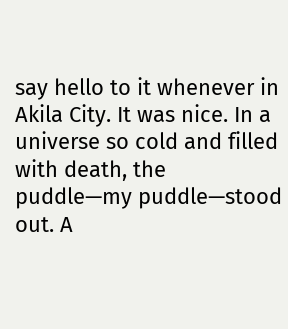say hello to it whenever in Akila City. It was nice. In a universe so cold and filled with death, the puddle—my puddle—stood out. A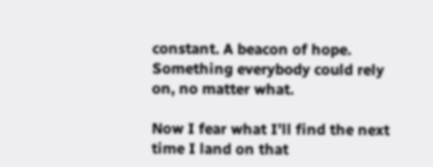constant. A beacon of hope. Something everybody could rely on, no matter what.

Now I fear what I’ll find the next time I land on that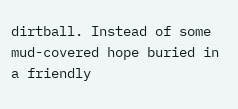dirtball. Instead of some mud-covered hope buried in a friendly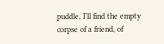puddle, I’ll find the empty corpse of a friend, of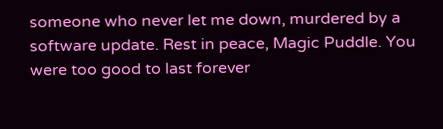someone who never let me down, murdered by a software update. Rest in peace, Magic Puddle. You were too good to last forever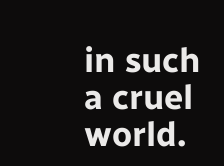in such a cruel world.